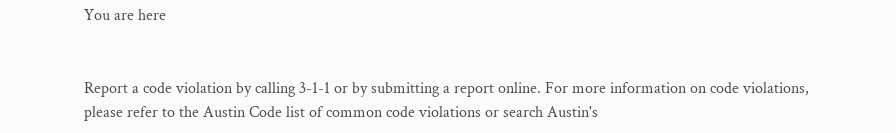You are here


Report a code violation by calling 3-1-1 or by submitting a report online. For more information on code violations, please refer to the Austin Code list of common code violations or search Austin's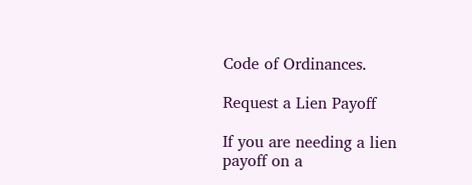Code of Ordinances.

Request a Lien Payoff

If you are needing a lien payoff on a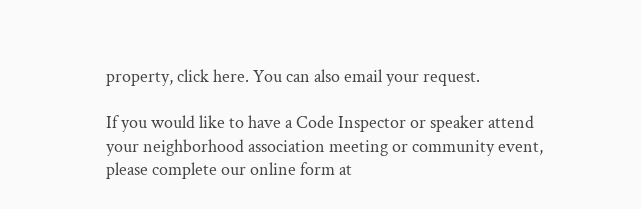property, click here. You can also email your request.

If you would like to have a Code Inspector or speaker attend your neighborhood association meeting or community event, please complete our online form at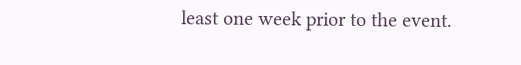least one week prior to the event.